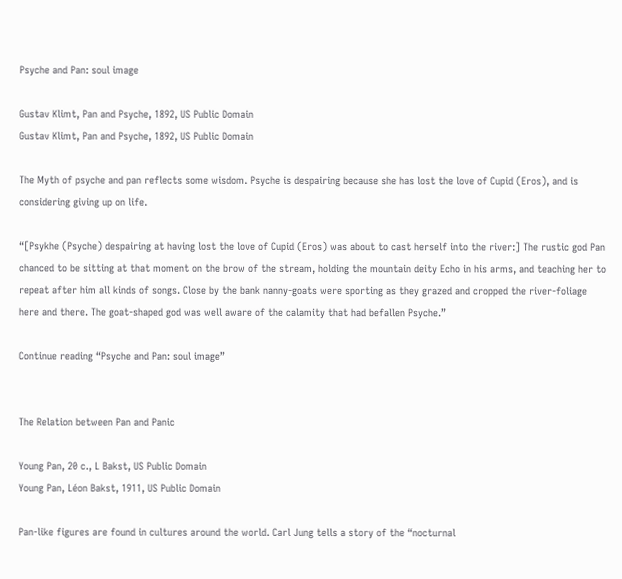Psyche and Pan: soul image

Gustav Klimt, Pan and Psyche, 1892, US Public Domain
Gustav Klimt, Pan and Psyche, 1892, US Public Domain

The Myth of psyche and pan reflects some wisdom. Psyche is despairing because she has lost the love of Cupid (Eros), and is considering giving up on life.

“[Psykhe (Psyche) despairing at having lost the love of Cupid (Eros) was about to cast herself into the river:] The rustic god Pan chanced to be sitting at that moment on the brow of the stream, holding the mountain deity Echo in his arms, and teaching her to repeat after him all kinds of songs. Close by the bank nanny-goats were sporting as they grazed and cropped the river-foliage here and there. The goat-shaped god was well aware of the calamity that had befallen Psyche.”

Continue reading “Psyche and Pan: soul image”


The Relation between Pan and Panic

Young Pan, 20 c., L Bakst, US Public Domain
Young Pan, Léon Bakst, 1911, US Public Domain

Pan-like figures are found in cultures around the world. Carl Jung tells a story of the “nocturnal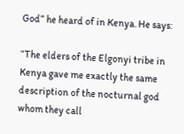God” he heard of in Kenya. He says:

“The elders of the Elgonyi tribe in Kenya gave me exactly the same description of the nocturnal god whom they call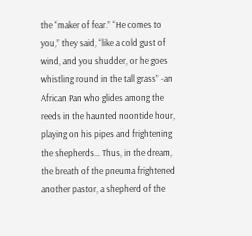the “maker of fear.” “He comes to you,” they said, “like a cold gust of wind, and you shudder, or he goes whistling round in the tall grass” -an African Pan who glides among the reeds in the haunted noontide hour, playing on his pipes and frightening the shepherds… Thus, in the dream, the breath of the pneuma frightened another pastor, a shepherd of the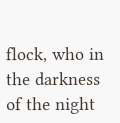flock, who in the darkness of the night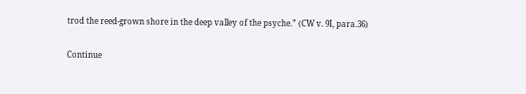trod the reed-grown shore in the deep valley of the psyche.” (CW v. 9I, para.36)

Continue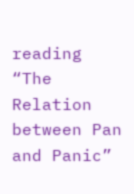reading “The Relation between Pan and Panic”